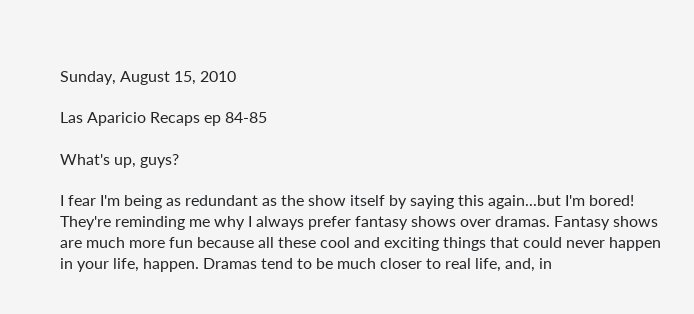Sunday, August 15, 2010

Las Aparicio Recaps ep 84-85

What's up, guys?

I fear I'm being as redundant as the show itself by saying this again...but I'm bored! They're reminding me why I always prefer fantasy shows over dramas. Fantasy shows are much more fun because all these cool and exciting things that could never happen in your life, happen. Dramas tend to be much closer to real life, and, in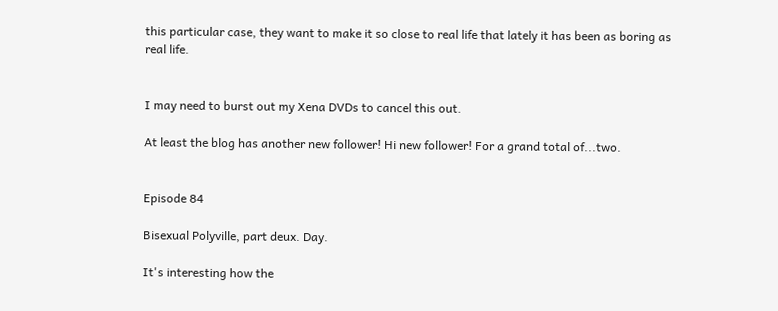this particular case, they want to make it so close to real life that lately it has been as boring as real life.


I may need to burst out my Xena DVDs to cancel this out.

At least the blog has another new follower! Hi new follower! For a grand total of...two.


Episode 84

Bisexual Polyville, part deux. Day.

It's interesting how the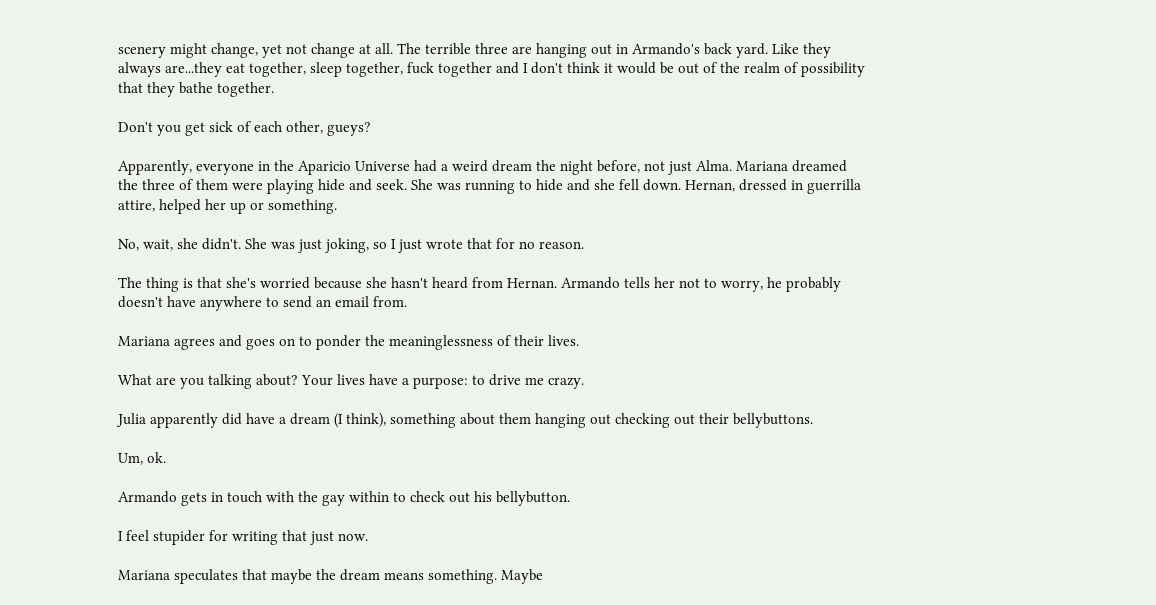scenery might change, yet not change at all. The terrible three are hanging out in Armando's back yard. Like they always are...they eat together, sleep together, fuck together and I don't think it would be out of the realm of possibility that they bathe together.

Don't you get sick of each other, gueys?

Apparently, everyone in the Aparicio Universe had a weird dream the night before, not just Alma. Mariana dreamed the three of them were playing hide and seek. She was running to hide and she fell down. Hernan, dressed in guerrilla attire, helped her up or something.

No, wait, she didn't. She was just joking, so I just wrote that for no reason.

The thing is that she's worried because she hasn't heard from Hernan. Armando tells her not to worry, he probably doesn't have anywhere to send an email from.

Mariana agrees and goes on to ponder the meaninglessness of their lives.

What are you talking about? Your lives have a purpose: to drive me crazy.

Julia apparently did have a dream (I think), something about them hanging out checking out their bellybuttons.

Um, ok.

Armando gets in touch with the gay within to check out his bellybutton.

I feel stupider for writing that just now.

Mariana speculates that maybe the dream means something. Maybe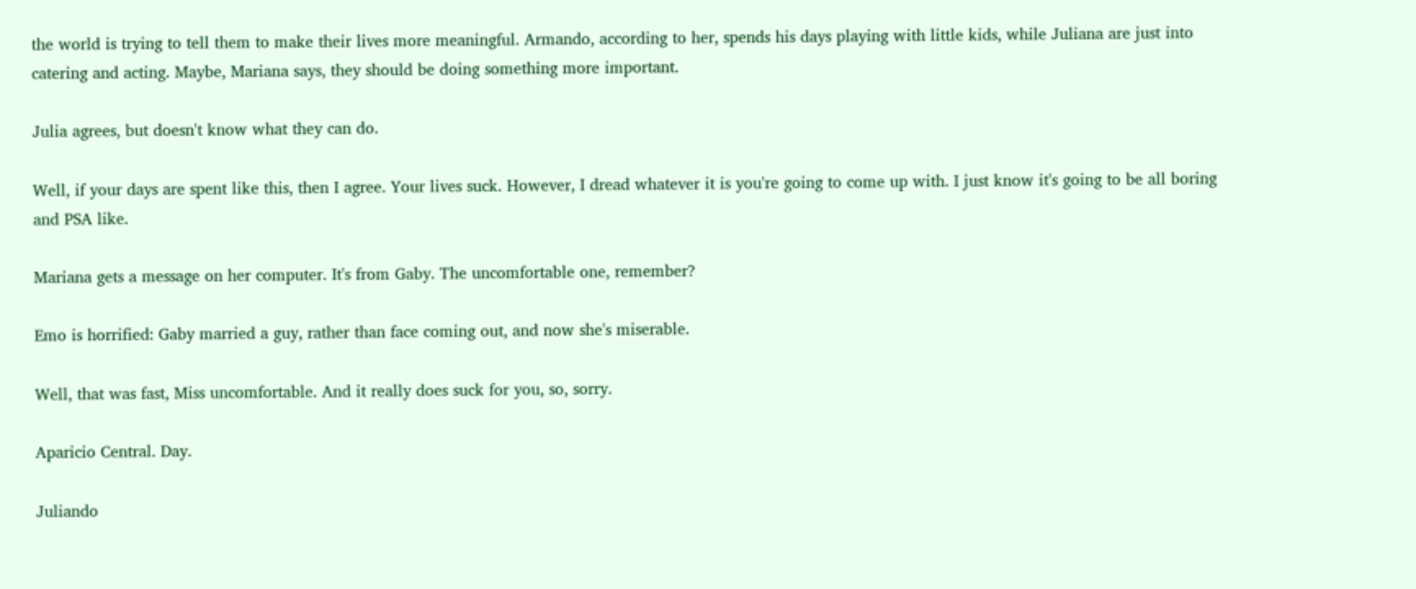the world is trying to tell them to make their lives more meaningful. Armando, according to her, spends his days playing with little kids, while Juliana are just into catering and acting. Maybe, Mariana says, they should be doing something more important.

Julia agrees, but doesn't know what they can do.

Well, if your days are spent like this, then I agree. Your lives suck. However, I dread whatever it is you're going to come up with. I just know it's going to be all boring and PSA like.

Mariana gets a message on her computer. It's from Gaby. The uncomfortable one, remember?

Emo is horrified: Gaby married a guy, rather than face coming out, and now she's miserable.

Well, that was fast, Miss uncomfortable. And it really does suck for you, so, sorry.

Aparicio Central. Day.

Juliando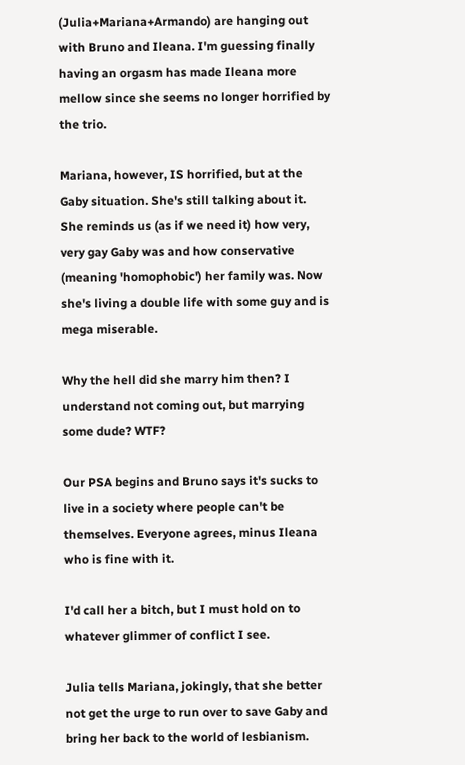(Julia+Mariana+Armando) are hanging out with Bruno and Ileana. I'm guessing finally having an orgasm has made Ileana more mellow since she seems no longer horrified by the trio.

Mariana, however, IS horrified, but at the Gaby situation. She's still talking about it. She reminds us (as if we need it) how very, very gay Gaby was and how conservative (meaning 'homophobic') her family was. Now she's living a double life with some guy and is mega miserable.

Why the hell did she marry him then? I understand not coming out, but marrying some dude? WTF?

Our PSA begins and Bruno says it's sucks to live in a society where people can't be themselves. Everyone agrees, minus Ileana who is fine with it.

I'd call her a bitch, but I must hold on to whatever glimmer of conflict I see.

Julia tells Mariana, jokingly, that she better not get the urge to run over to save Gaby and bring her back to the world of lesbianism.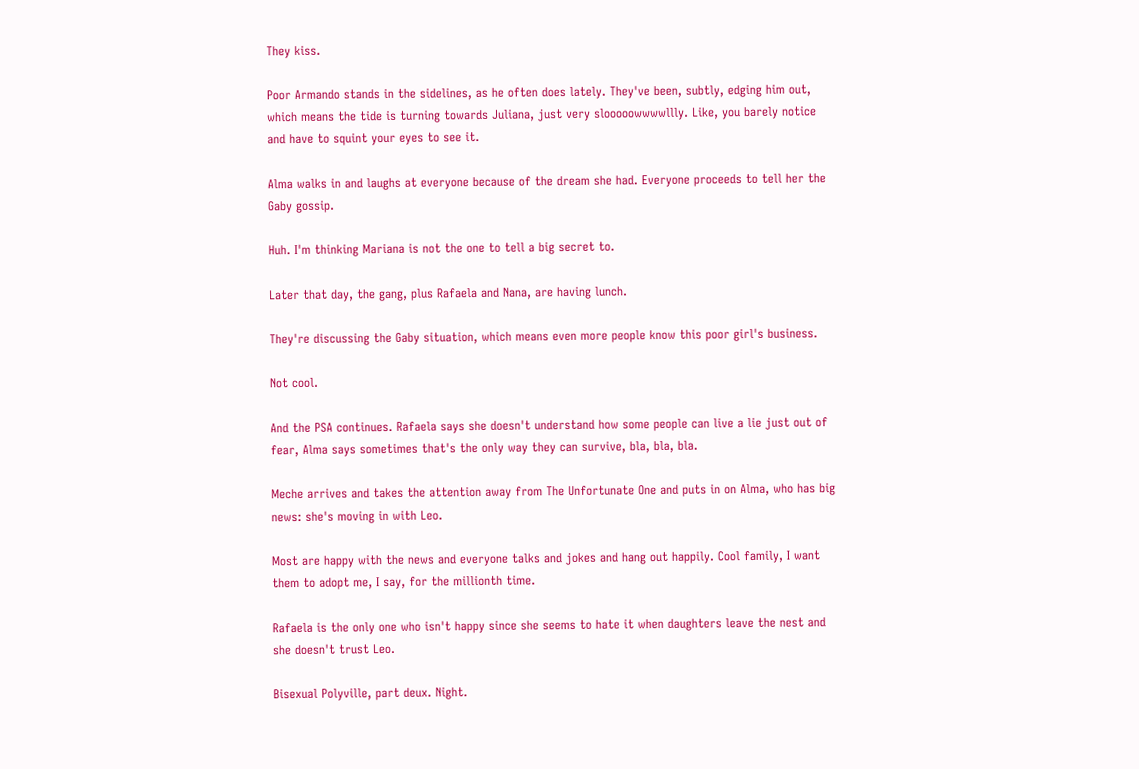They kiss.

Poor Armando stands in the sidelines, as he often does lately. They've been, subtly, edging him out, which means the tide is turning towards Juliana, just very slooooowwwwllly. Like, you barely notice and have to squint your eyes to see it.

Alma walks in and laughs at everyone because of the dream she had. Everyone proceeds to tell her the Gaby gossip.

Huh. I'm thinking Mariana is not the one to tell a big secret to.

Later that day, the gang, plus Rafaela and Nana, are having lunch.

They're discussing the Gaby situation, which means even more people know this poor girl's business.

Not cool.

And the PSA continues. Rafaela says she doesn't understand how some people can live a lie just out of fear, Alma says sometimes that's the only way they can survive, bla, bla, bla.

Meche arrives and takes the attention away from The Unfortunate One and puts in on Alma, who has big news: she's moving in with Leo.

Most are happy with the news and everyone talks and jokes and hang out happily. Cool family, I want them to adopt me, I say, for the millionth time.

Rafaela is the only one who isn't happy since she seems to hate it when daughters leave the nest and she doesn't trust Leo.

Bisexual Polyville, part deux. Night.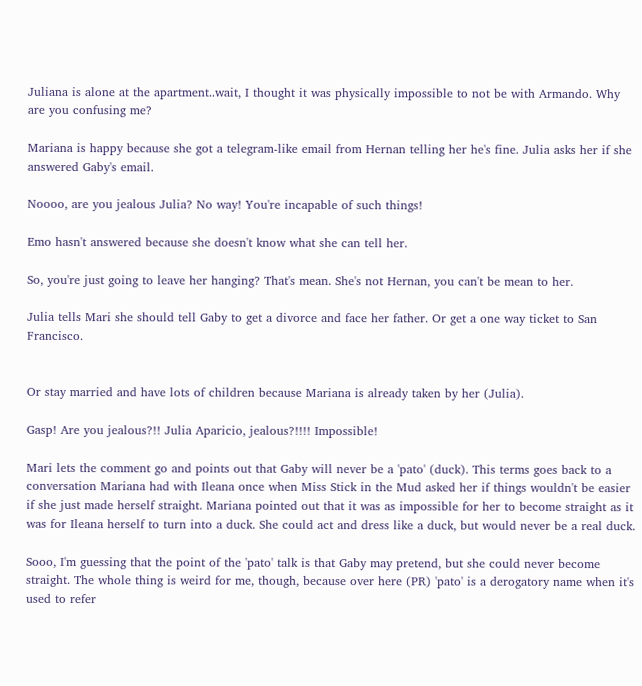Juliana is alone at the apartment..wait, I thought it was physically impossible to not be with Armando. Why are you confusing me?

Mariana is happy because she got a telegram-like email from Hernan telling her he's fine. Julia asks her if she answered Gaby's email.

Noooo, are you jealous Julia? No way! You're incapable of such things!

Emo hasn't answered because she doesn't know what she can tell her.

So, you're just going to leave her hanging? That's mean. She's not Hernan, you can't be mean to her.

Julia tells Mari she should tell Gaby to get a divorce and face her father. Or get a one way ticket to San Francisco.


Or stay married and have lots of children because Mariana is already taken by her (Julia).

Gasp! Are you jealous?!! Julia Aparicio, jealous?!!!! Impossible!

Mari lets the comment go and points out that Gaby will never be a 'pato' (duck). This terms goes back to a conversation Mariana had with Ileana once when Miss Stick in the Mud asked her if things wouldn't be easier if she just made herself straight. Mariana pointed out that it was as impossible for her to become straight as it was for Ileana herself to turn into a duck. She could act and dress like a duck, but would never be a real duck.

Sooo, I'm guessing that the point of the 'pato' talk is that Gaby may pretend, but she could never become straight. The whole thing is weird for me, though, because over here (PR) 'pato' is a derogatory name when it's used to refer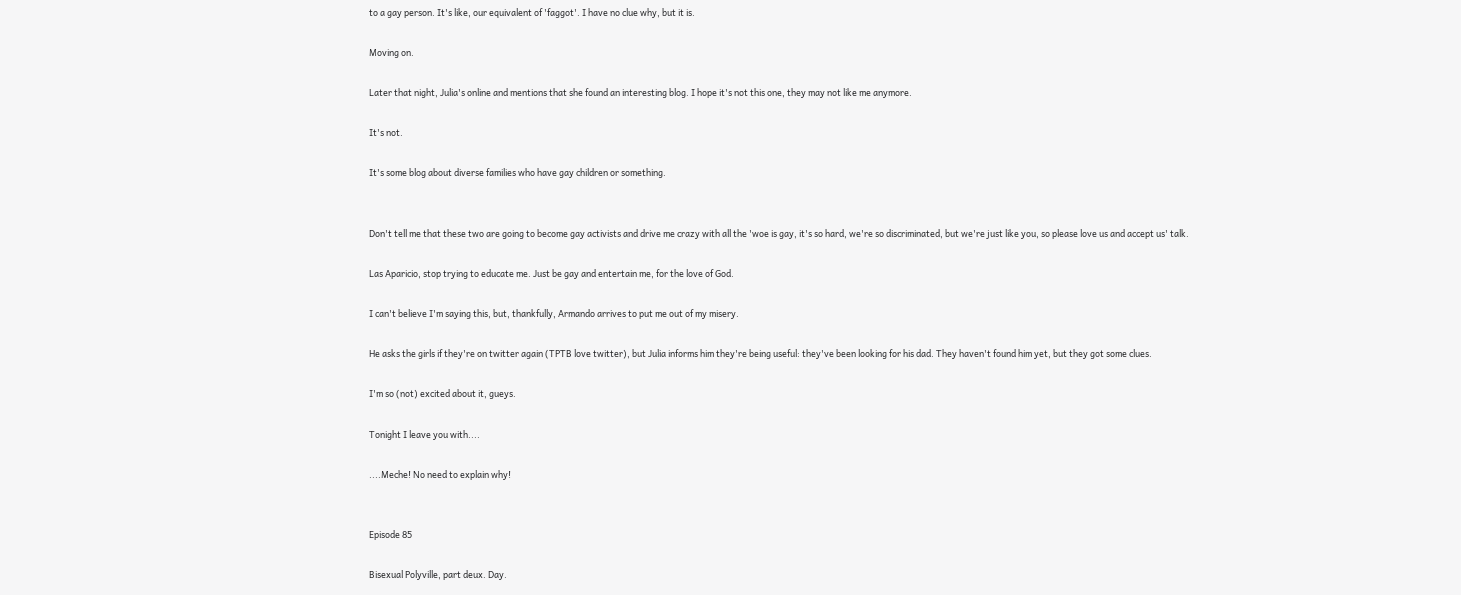to a gay person. It's like, our equivalent of 'faggot'. I have no clue why, but it is.

Moving on.

Later that night, Julia's online and mentions that she found an interesting blog. I hope it's not this one, they may not like me anymore.

It's not.

It's some blog about diverse families who have gay children or something.


Don't tell me that these two are going to become gay activists and drive me crazy with all the 'woe is gay, it's so hard, we're so discriminated, but we're just like you, so please love us and accept us' talk.

Las Aparicio, stop trying to educate me. Just be gay and entertain me, for the love of God.

I can't believe I'm saying this, but, thankfully, Armando arrives to put me out of my misery.

He asks the girls if they're on twitter again (TPTB love twitter), but Julia informs him they're being useful: they've been looking for his dad. They haven't found him yet, but they got some clues.

I'm so (not) excited about it, gueys.

Tonight I leave you with....

....Meche! No need to explain why!


Episode 85

Bisexual Polyville, part deux. Day.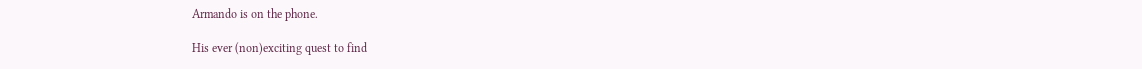Armando is on the phone.

His ever (non)exciting quest to find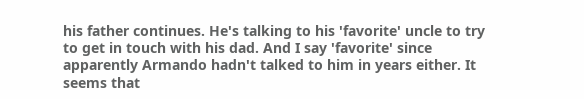his father continues. He's talking to his 'favorite' uncle to try to get in touch with his dad. And I say 'favorite' since apparently Armando hadn't talked to him in years either. It seems that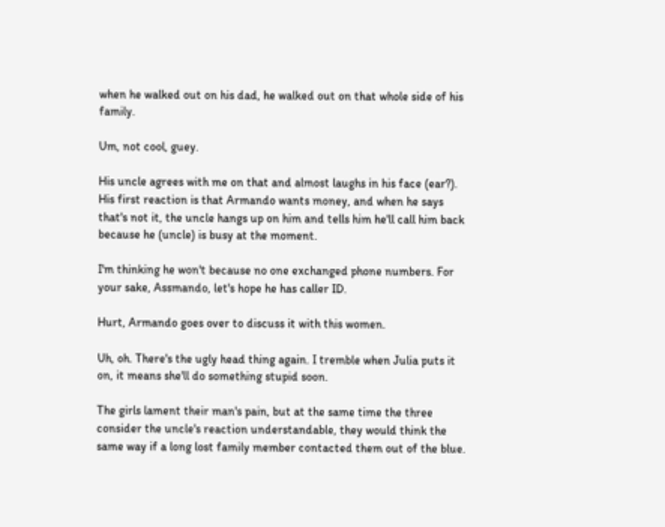when he walked out on his dad, he walked out on that whole side of his family.

Um, not cool, guey.

His uncle agrees with me on that and almost laughs in his face (ear?). His first reaction is that Armando wants money, and when he says that's not it, the uncle hangs up on him and tells him he'll call him back because he (uncle) is busy at the moment.

I'm thinking he won't because no one exchanged phone numbers. For your sake, Assmando, let's hope he has caller ID.

Hurt, Armando goes over to discuss it with this women.

Uh, oh. There's the ugly head thing again. I tremble when Julia puts it on, it means she'll do something stupid soon.

The girls lament their man's pain, but at the same time the three consider the uncle's reaction understandable, they would think the same way if a long lost family member contacted them out of the blue.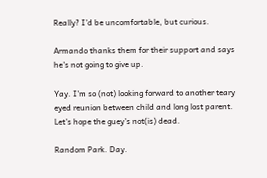Really? I'd be uncomfortable, but curious.

Armando thanks them for their support and says he's not going to give up.

Yay. I'm so (not) looking forward to another teary eyed reunion between child and long lost parent. Let's hope the guey's not(is) dead.

Random Park. Day.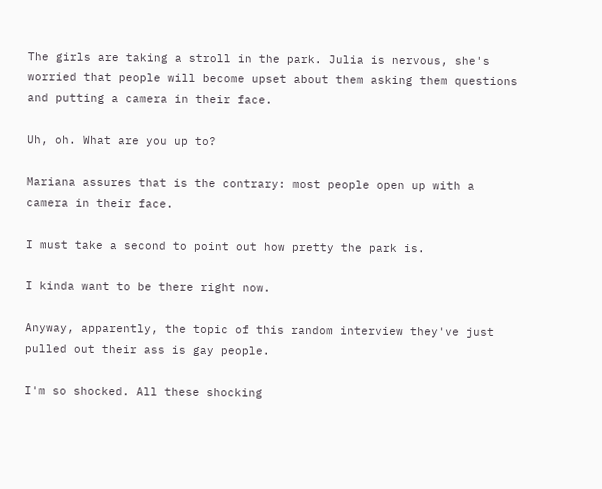The girls are taking a stroll in the park. Julia is nervous, she's worried that people will become upset about them asking them questions and putting a camera in their face.

Uh, oh. What are you up to?

Mariana assures that is the contrary: most people open up with a camera in their face.

I must take a second to point out how pretty the park is.

I kinda want to be there right now.

Anyway, apparently, the topic of this random interview they've just pulled out their ass is gay people.

I'm so shocked. All these shocking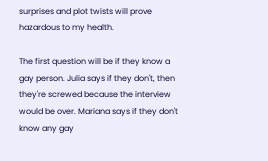surprises and plot twists will prove hazardous to my health.

The first question will be if they know a gay person. Julia says if they don't, then they're screwed because the interview would be over. Mariana says if they don't know any gay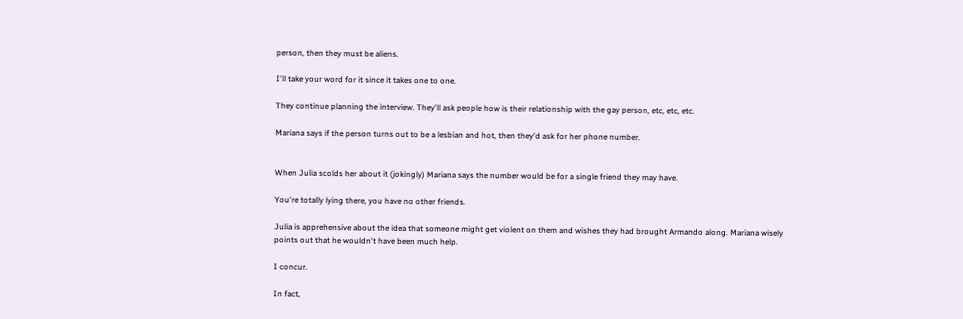person, then they must be aliens.

I'll take your word for it since it takes one to one.

They continue planning the interview. They'll ask people how is their relationship with the gay person, etc, etc, etc.

Mariana says if the person turns out to be a lesbian and hot, then they'd ask for her phone number.


When Julia scolds her about it (jokingly) Mariana says the number would be for a single friend they may have.

You're totally lying there, you have no other friends.

Julia is apprehensive about the idea that someone might get violent on them and wishes they had brought Armando along. Mariana wisely points out that he wouldn't have been much help.

I concur.

In fact,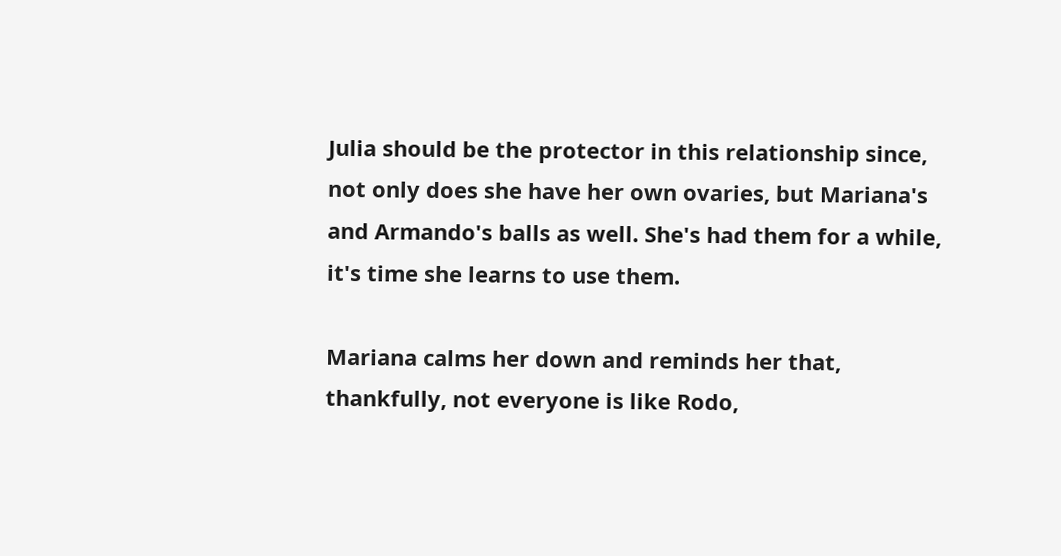Julia should be the protector in this relationship since, not only does she have her own ovaries, but Mariana's and Armando's balls as well. She's had them for a while, it's time she learns to use them.

Mariana calms her down and reminds her that, thankfully, not everyone is like Rodo,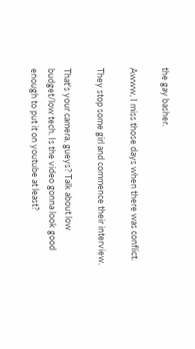the gay basher.

Awww, I miss those days when there was conflict.

They stop some girl and commence their interview.

That's your camera, gueys? Talk about low budget/low tech. Is the video gonna look good enough to put it on youtube at least?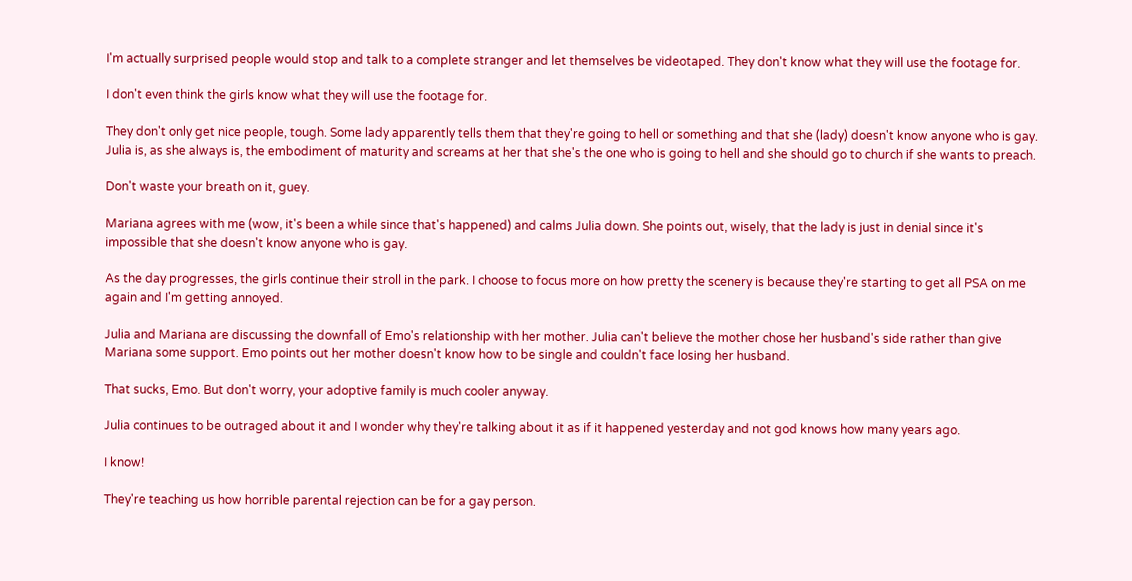I'm actually surprised people would stop and talk to a complete stranger and let themselves be videotaped. They don't know what they will use the footage for.

I don't even think the girls know what they will use the footage for.

They don't only get nice people, tough. Some lady apparently tells them that they're going to hell or something and that she (lady) doesn't know anyone who is gay. Julia is, as she always is, the embodiment of maturity and screams at her that she's the one who is going to hell and she should go to church if she wants to preach.

Don't waste your breath on it, guey.

Mariana agrees with me (wow, it's been a while since that's happened) and calms Julia down. She points out, wisely, that the lady is just in denial since it's impossible that she doesn't know anyone who is gay.

As the day progresses, the girls continue their stroll in the park. I choose to focus more on how pretty the scenery is because they're starting to get all PSA on me again and I'm getting annoyed.

Julia and Mariana are discussing the downfall of Emo's relationship with her mother. Julia can't believe the mother chose her husband's side rather than give Mariana some support. Emo points out her mother doesn't know how to be single and couldn't face losing her husband.

That sucks, Emo. But don't worry, your adoptive family is much cooler anyway.

Julia continues to be outraged about it and I wonder why they're talking about it as if it happened yesterday and not god knows how many years ago.

I know!

They're teaching us how horrible parental rejection can be for a gay person.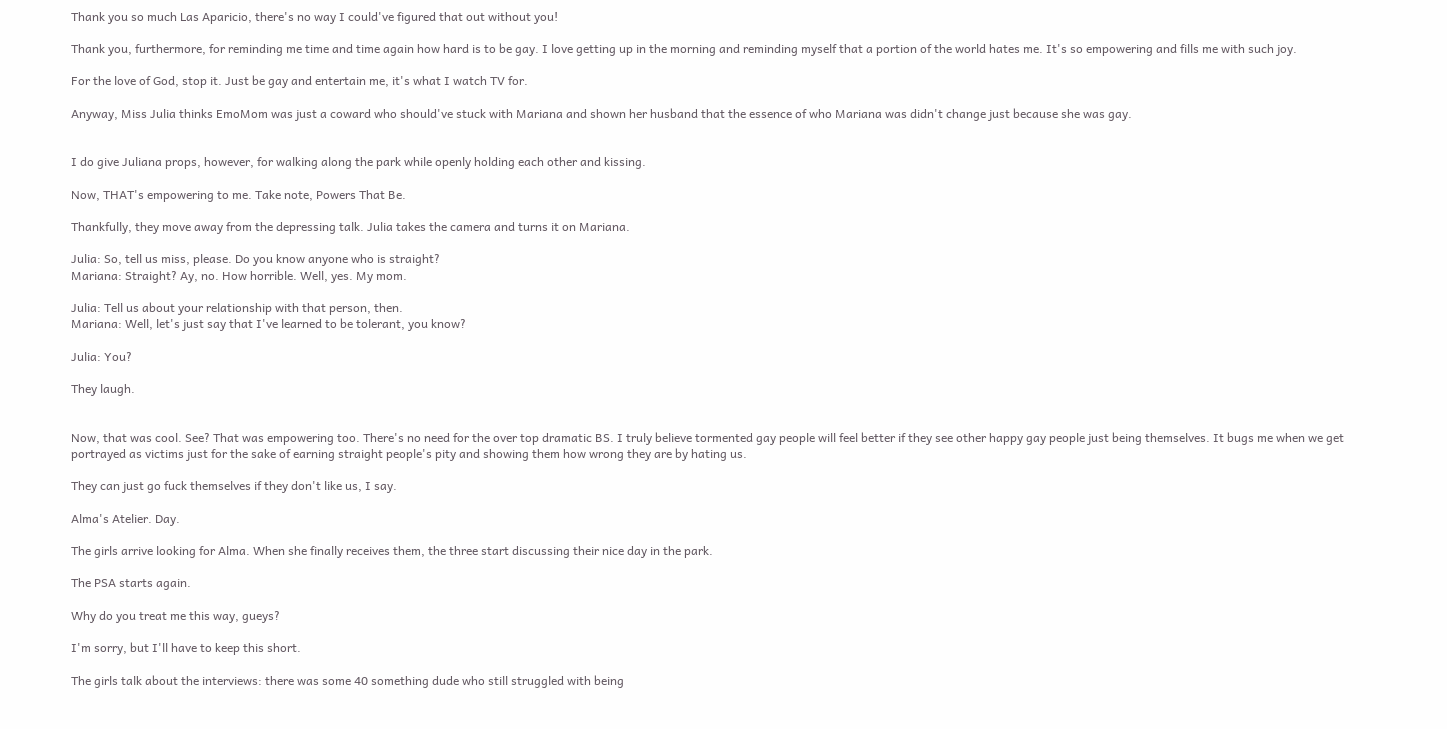Thank you so much Las Aparicio, there's no way I could've figured that out without you!

Thank you, furthermore, for reminding me time and time again how hard is to be gay. I love getting up in the morning and reminding myself that a portion of the world hates me. It's so empowering and fills me with such joy.

For the love of God, stop it. Just be gay and entertain me, it's what I watch TV for.

Anyway, Miss Julia thinks EmoMom was just a coward who should've stuck with Mariana and shown her husband that the essence of who Mariana was didn't change just because she was gay.


I do give Juliana props, however, for walking along the park while openly holding each other and kissing.

Now, THAT's empowering to me. Take note, Powers That Be.

Thankfully, they move away from the depressing talk. Julia takes the camera and turns it on Mariana.

Julia: So, tell us miss, please. Do you know anyone who is straight?
Mariana: Straight? Ay, no. How horrible. Well, yes. My mom.

Julia: Tell us about your relationship with that person, then.
Mariana: Well, let's just say that I've learned to be tolerant, you know?

Julia: You?

They laugh.


Now, that was cool. See? That was empowering too. There's no need for the over top dramatic BS. I truly believe tormented gay people will feel better if they see other happy gay people just being themselves. It bugs me when we get portrayed as victims just for the sake of earning straight people's pity and showing them how wrong they are by hating us.

They can just go fuck themselves if they don't like us, I say.

Alma's Atelier. Day.

The girls arrive looking for Alma. When she finally receives them, the three start discussing their nice day in the park.

The PSA starts again.

Why do you treat me this way, gueys?

I'm sorry, but I'll have to keep this short.

The girls talk about the interviews: there was some 40 something dude who still struggled with being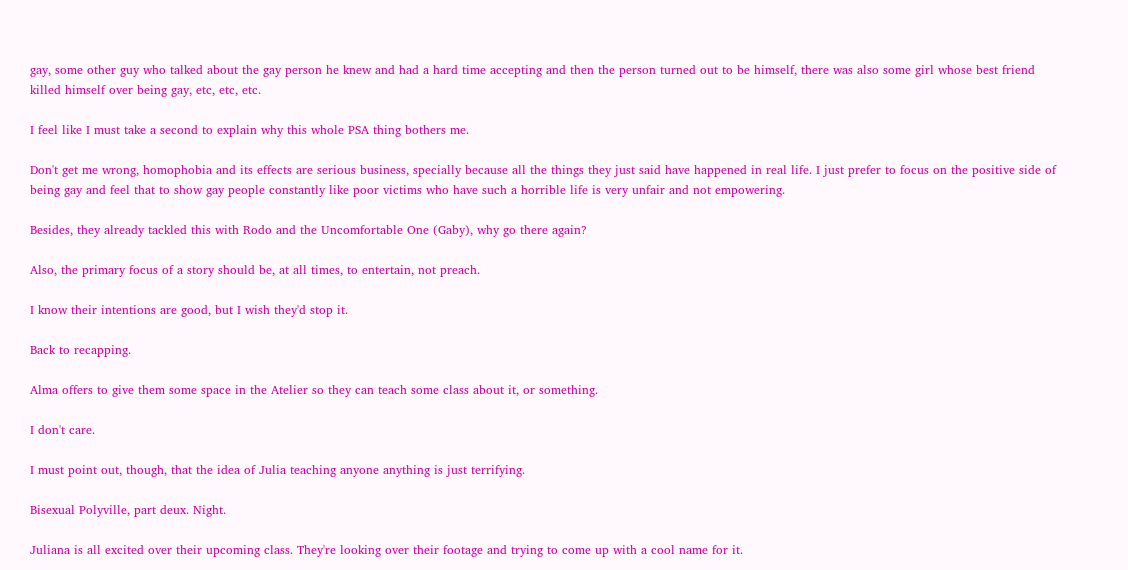gay, some other guy who talked about the gay person he knew and had a hard time accepting and then the person turned out to be himself, there was also some girl whose best friend killed himself over being gay, etc, etc, etc.

I feel like I must take a second to explain why this whole PSA thing bothers me.

Don't get me wrong, homophobia and its effects are serious business, specially because all the things they just said have happened in real life. I just prefer to focus on the positive side of being gay and feel that to show gay people constantly like poor victims who have such a horrible life is very unfair and not empowering.

Besides, they already tackled this with Rodo and the Uncomfortable One (Gaby), why go there again?

Also, the primary focus of a story should be, at all times, to entertain, not preach.

I know their intentions are good, but I wish they'd stop it.

Back to recapping.

Alma offers to give them some space in the Atelier so they can teach some class about it, or something.

I don't care.

I must point out, though, that the idea of Julia teaching anyone anything is just terrifying.

Bisexual Polyville, part deux. Night.

Juliana is all excited over their upcoming class. They're looking over their footage and trying to come up with a cool name for it.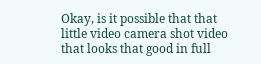Okay, is it possible that that little video camera shot video that looks that good in full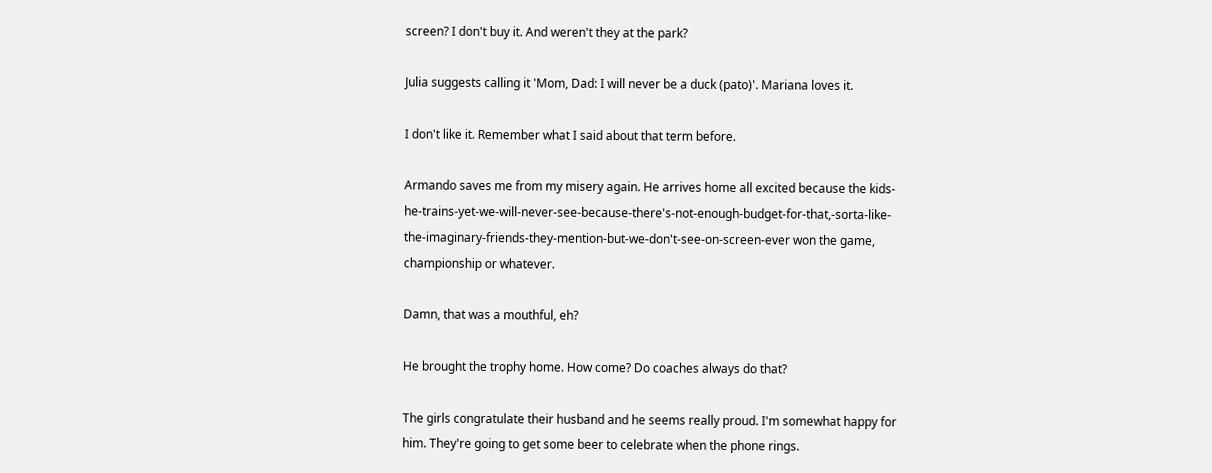screen? I don't buy it. And weren't they at the park?

Julia suggests calling it 'Mom, Dad: I will never be a duck (pato)'. Mariana loves it.

I don't like it. Remember what I said about that term before.

Armando saves me from my misery again. He arrives home all excited because the kids-he-trains-yet-we-will-never-see-because-there's-not-enough-budget-for-that,-sorta-like-the-imaginary-friends-they-mention-but-we-don't-see-on-screen-ever won the game, championship or whatever.

Damn, that was a mouthful, eh?

He brought the trophy home. How come? Do coaches always do that?

The girls congratulate their husband and he seems really proud. I'm somewhat happy for him. They're going to get some beer to celebrate when the phone rings.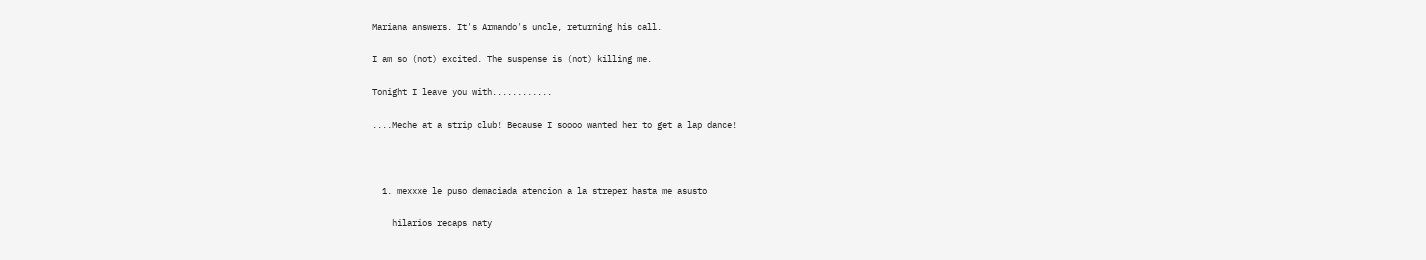Mariana answers. It's Armando's uncle, returning his call.

I am so (not) excited. The suspense is (not) killing me.

Tonight I leave you with............

....Meche at a strip club! Because I soooo wanted her to get a lap dance!



  1. mexxxe le puso demaciada atencion a la streper hasta me asusto

    hilarios recaps naty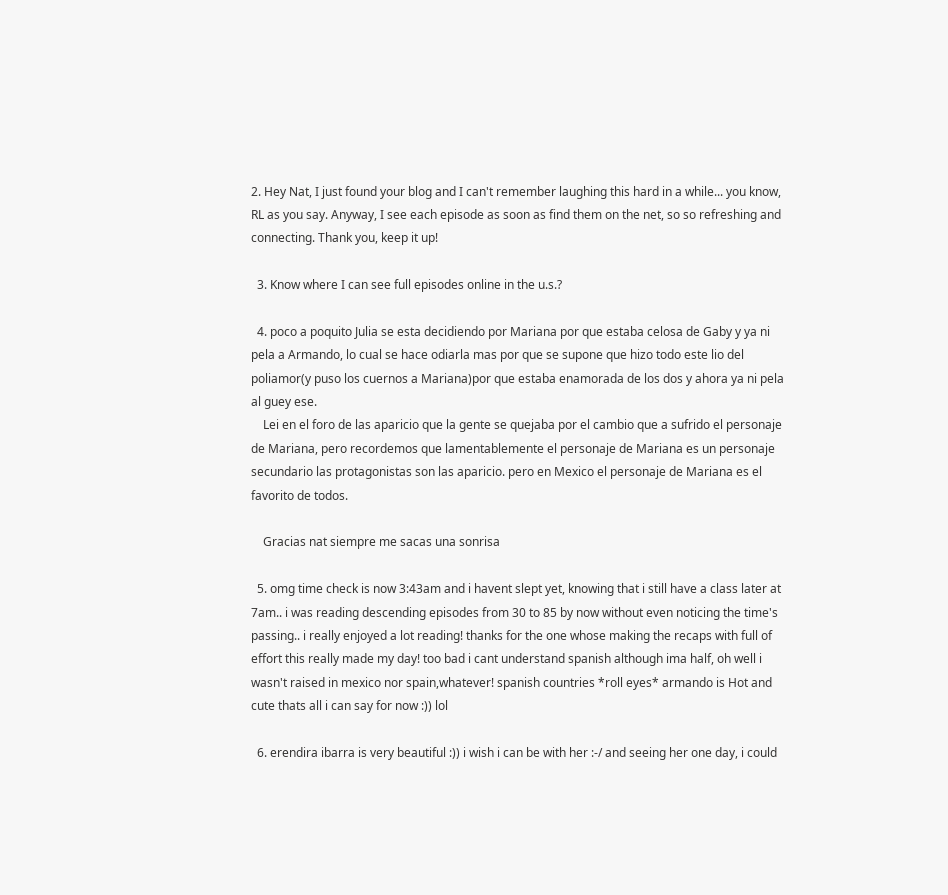2. Hey Nat, I just found your blog and I can't remember laughing this hard in a while... you know, RL as you say. Anyway, I see each episode as soon as find them on the net, so so refreshing and connecting. Thank you, keep it up!

  3. Know where I can see full episodes online in the u.s.?

  4. poco a poquito Julia se esta decidiendo por Mariana por que estaba celosa de Gaby y ya ni pela a Armando, lo cual se hace odiarla mas por que se supone que hizo todo este lio del poliamor(y puso los cuernos a Mariana)por que estaba enamorada de los dos y ahora ya ni pela al guey ese.
    Lei en el foro de las aparicio que la gente se quejaba por el cambio que a sufrido el personaje de Mariana, pero recordemos que lamentablemente el personaje de Mariana es un personaje secundario las protagonistas son las aparicio. pero en Mexico el personaje de Mariana es el favorito de todos.

    Gracias nat siempre me sacas una sonrisa

  5. omg time check is now 3:43am and i havent slept yet, knowing that i still have a class later at 7am.. i was reading descending episodes from 30 to 85 by now without even noticing the time's passing.. i really enjoyed a lot reading! thanks for the one whose making the recaps with full of effort this really made my day! too bad i cant understand spanish although ima half, oh well i wasn't raised in mexico nor spain,whatever! spanish countries *roll eyes* armando is Hot and cute thats all i can say for now :)) lol

  6. erendira ibarra is very beautiful :)) i wish i can be with her :-/ and seeing her one day, i could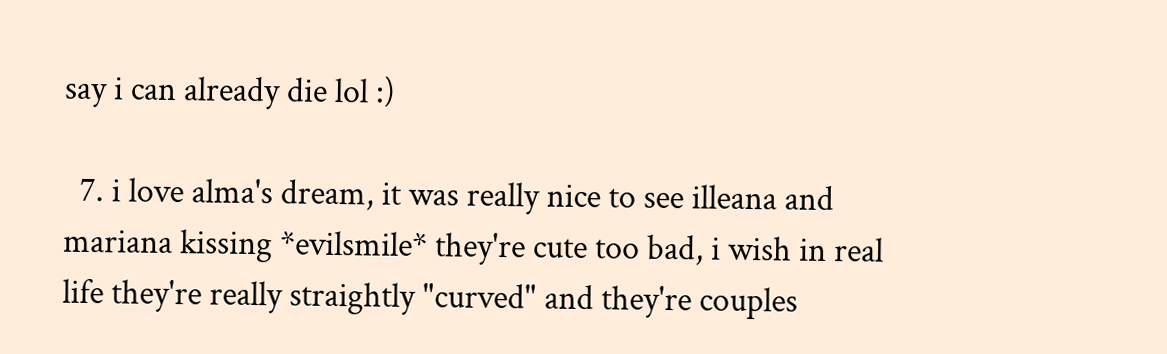say i can already die lol :)

  7. i love alma's dream, it was really nice to see illeana and mariana kissing *evilsmile* they're cute too bad, i wish in real life they're really straightly "curved" and they're couples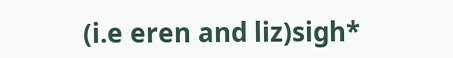(i.e eren and liz)sigh*